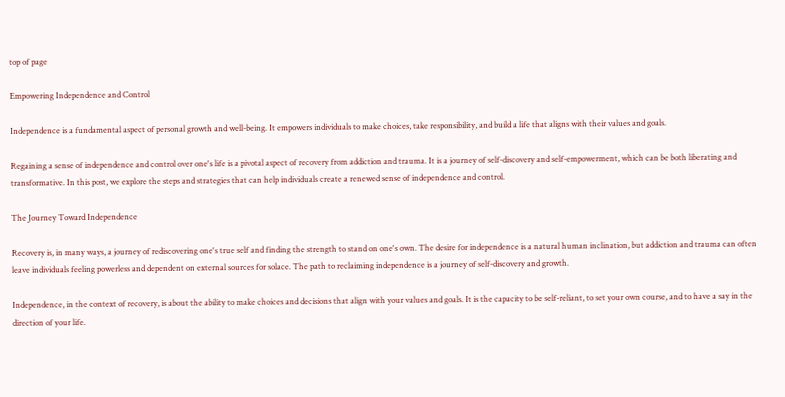top of page

Empowering Independence and Control

Independence is a fundamental aspect of personal growth and well-being. It empowers individuals to make choices, take responsibility, and build a life that aligns with their values and goals.

Regaining a sense of independence and control over one's life is a pivotal aspect of recovery from addiction and trauma. It is a journey of self-discovery and self-empowerment, which can be both liberating and transformative. In this post, we explore the steps and strategies that can help individuals create a renewed sense of independence and control.

The Journey Toward Independence

Recovery is, in many ways, a journey of rediscovering one's true self and finding the strength to stand on one's own. The desire for independence is a natural human inclination, but addiction and trauma can often leave individuals feeling powerless and dependent on external sources for solace. The path to reclaiming independence is a journey of self-discovery and growth.

Independence, in the context of recovery, is about the ability to make choices and decisions that align with your values and goals. It is the capacity to be self-reliant, to set your own course, and to have a say in the direction of your life.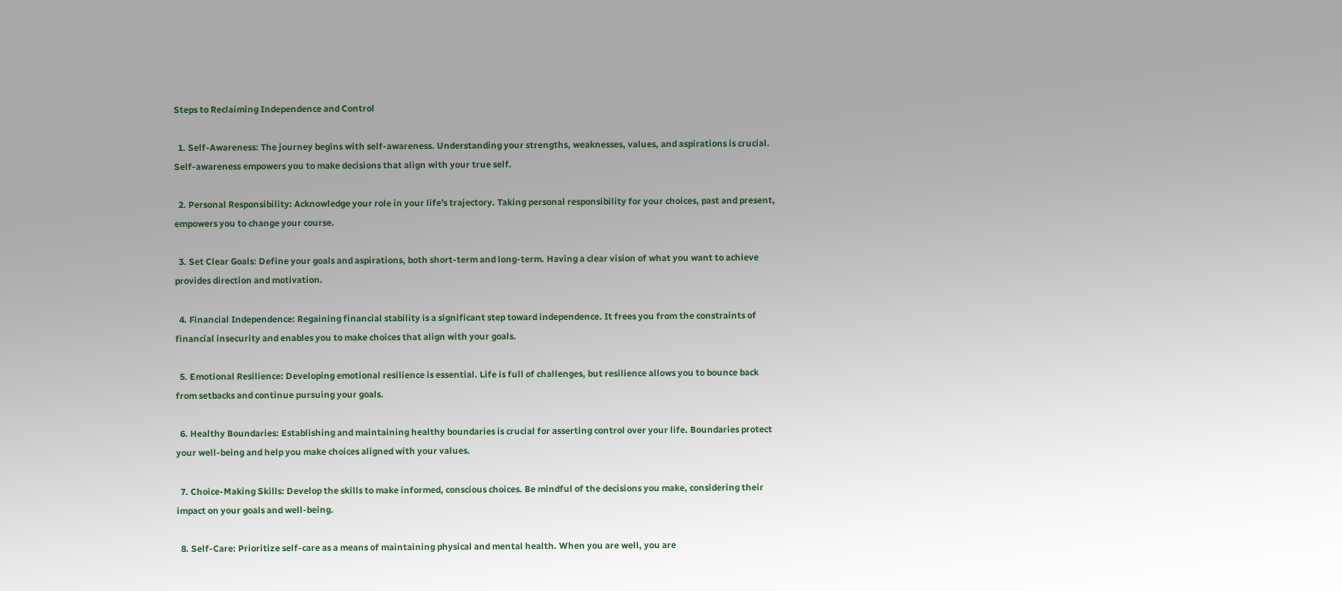Steps to Reclaiming Independence and Control

  1. Self-Awareness: The journey begins with self-awareness. Understanding your strengths, weaknesses, values, and aspirations is crucial. Self-awareness empowers you to make decisions that align with your true self.

  2. Personal Responsibility: Acknowledge your role in your life's trajectory. Taking personal responsibility for your choices, past and present, empowers you to change your course.

  3. Set Clear Goals: Define your goals and aspirations, both short-term and long-term. Having a clear vision of what you want to achieve provides direction and motivation.

  4. Financial Independence: Regaining financial stability is a significant step toward independence. It frees you from the constraints of financial insecurity and enables you to make choices that align with your goals.

  5. Emotional Resilience: Developing emotional resilience is essential. Life is full of challenges, but resilience allows you to bounce back from setbacks and continue pursuing your goals.

  6. Healthy Boundaries: Establishing and maintaining healthy boundaries is crucial for asserting control over your life. Boundaries protect your well-being and help you make choices aligned with your values.

  7. Choice-Making Skills: Develop the skills to make informed, conscious choices. Be mindful of the decisions you make, considering their impact on your goals and well-being.

  8. Self-Care: Prioritize self-care as a means of maintaining physical and mental health. When you are well, you are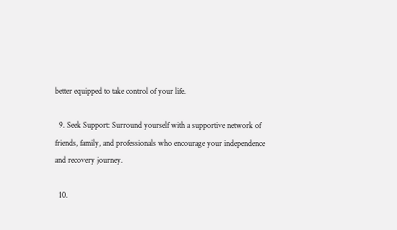better equipped to take control of your life.

  9. Seek Support: Surround yourself with a supportive network of friends, family, and professionals who encourage your independence and recovery journey.

  10.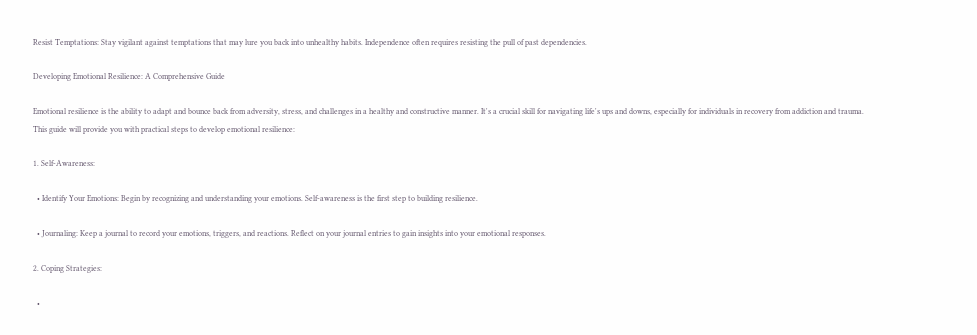Resist Temptations: Stay vigilant against temptations that may lure you back into unhealthy habits. Independence often requires resisting the pull of past dependencies.

Developing Emotional Resilience: A Comprehensive Guide

Emotional resilience is the ability to adapt and bounce back from adversity, stress, and challenges in a healthy and constructive manner. It's a crucial skill for navigating life's ups and downs, especially for individuals in recovery from addiction and trauma. This guide will provide you with practical steps to develop emotional resilience:

1. Self-Awareness:

  • Identify Your Emotions: Begin by recognizing and understanding your emotions. Self-awareness is the first step to building resilience.

  • Journaling: Keep a journal to record your emotions, triggers, and reactions. Reflect on your journal entries to gain insights into your emotional responses.

2. Coping Strategies:

  •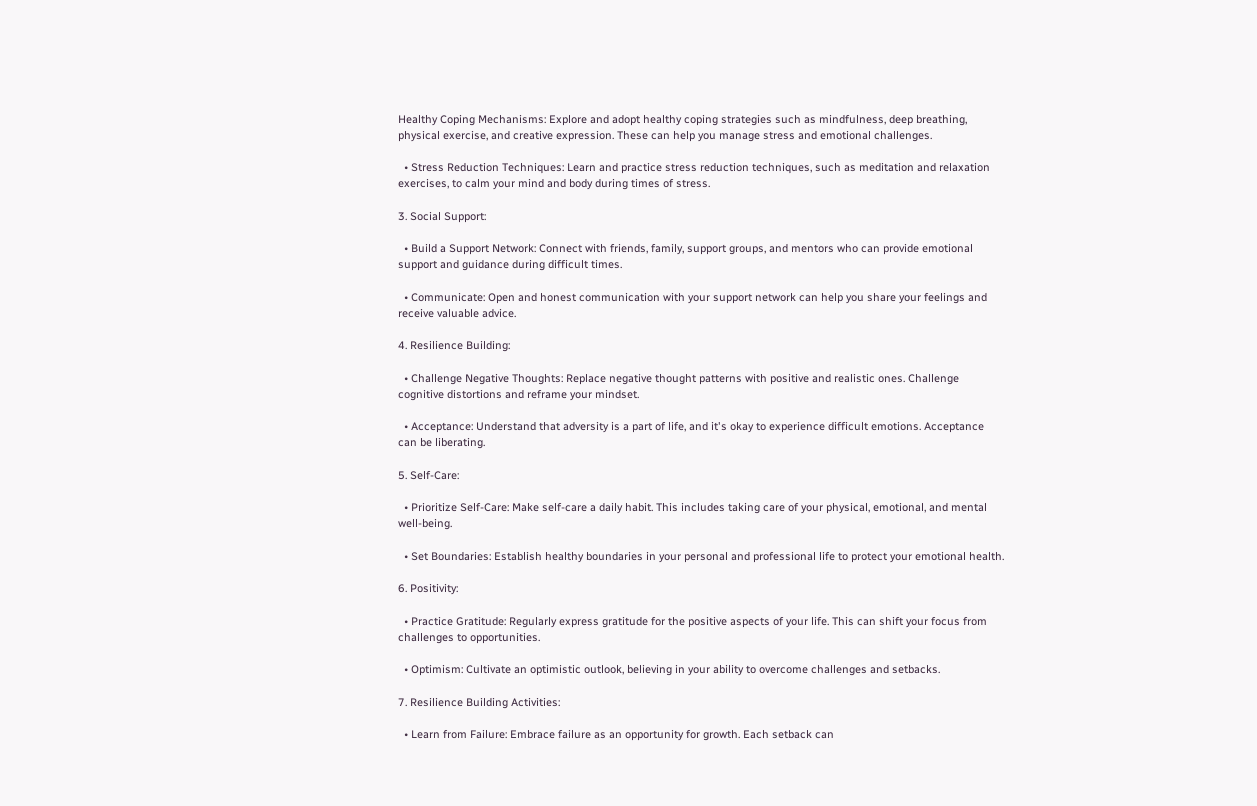Healthy Coping Mechanisms: Explore and adopt healthy coping strategies such as mindfulness, deep breathing, physical exercise, and creative expression. These can help you manage stress and emotional challenges.

  • Stress Reduction Techniques: Learn and practice stress reduction techniques, such as meditation and relaxation exercises, to calm your mind and body during times of stress.

3. Social Support:

  • Build a Support Network: Connect with friends, family, support groups, and mentors who can provide emotional support and guidance during difficult times.

  • Communicate: Open and honest communication with your support network can help you share your feelings and receive valuable advice.

4. Resilience Building:

  • Challenge Negative Thoughts: Replace negative thought patterns with positive and realistic ones. Challenge cognitive distortions and reframe your mindset.

  • Acceptance: Understand that adversity is a part of life, and it's okay to experience difficult emotions. Acceptance can be liberating.

5. Self-Care:

  • Prioritize Self-Care: Make self-care a daily habit. This includes taking care of your physical, emotional, and mental well-being.

  • Set Boundaries: Establish healthy boundaries in your personal and professional life to protect your emotional health.

6. Positivity:

  • Practice Gratitude: Regularly express gratitude for the positive aspects of your life. This can shift your focus from challenges to opportunities.

  • Optimism: Cultivate an optimistic outlook, believing in your ability to overcome challenges and setbacks.

7. Resilience Building Activities:

  • Learn from Failure: Embrace failure as an opportunity for growth. Each setback can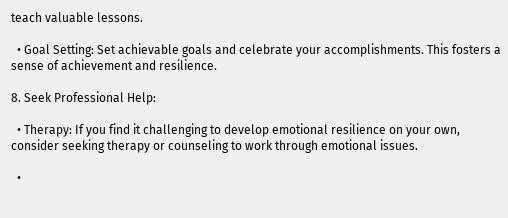teach valuable lessons.

  • Goal Setting: Set achievable goals and celebrate your accomplishments. This fosters a sense of achievement and resilience.

8. Seek Professional Help:

  • Therapy: If you find it challenging to develop emotional resilience on your own, consider seeking therapy or counseling to work through emotional issues.

  •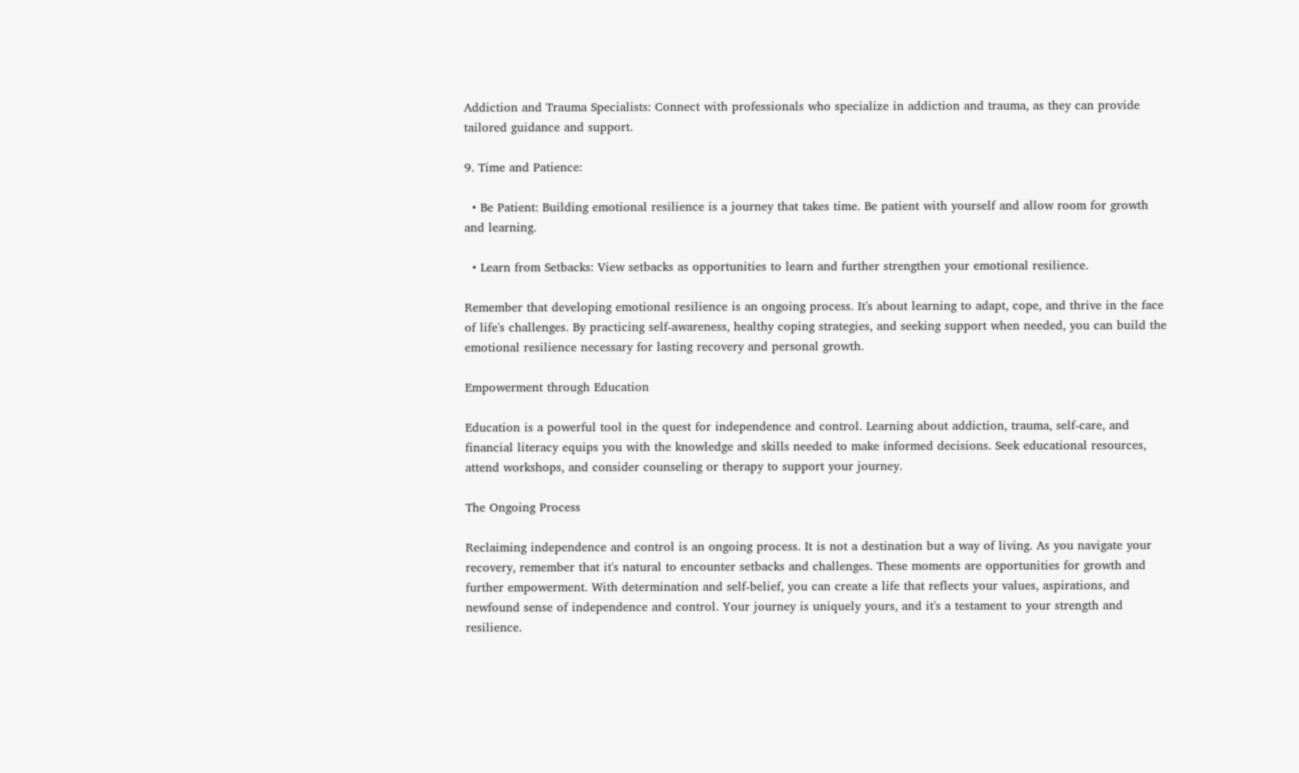Addiction and Trauma Specialists: Connect with professionals who specialize in addiction and trauma, as they can provide tailored guidance and support.

9. Time and Patience:

  • Be Patient: Building emotional resilience is a journey that takes time. Be patient with yourself and allow room for growth and learning.

  • Learn from Setbacks: View setbacks as opportunities to learn and further strengthen your emotional resilience.

Remember that developing emotional resilience is an ongoing process. It's about learning to adapt, cope, and thrive in the face of life's challenges. By practicing self-awareness, healthy coping strategies, and seeking support when needed, you can build the emotional resilience necessary for lasting recovery and personal growth.

Empowerment through Education

Education is a powerful tool in the quest for independence and control. Learning about addiction, trauma, self-care, and financial literacy equips you with the knowledge and skills needed to make informed decisions. Seek educational resources, attend workshops, and consider counseling or therapy to support your journey.

The Ongoing Process

Reclaiming independence and control is an ongoing process. It is not a destination but a way of living. As you navigate your recovery, remember that it's natural to encounter setbacks and challenges. These moments are opportunities for growth and further empowerment. With determination and self-belief, you can create a life that reflects your values, aspirations, and newfound sense of independence and control. Your journey is uniquely yours, and it's a testament to your strength and resilience.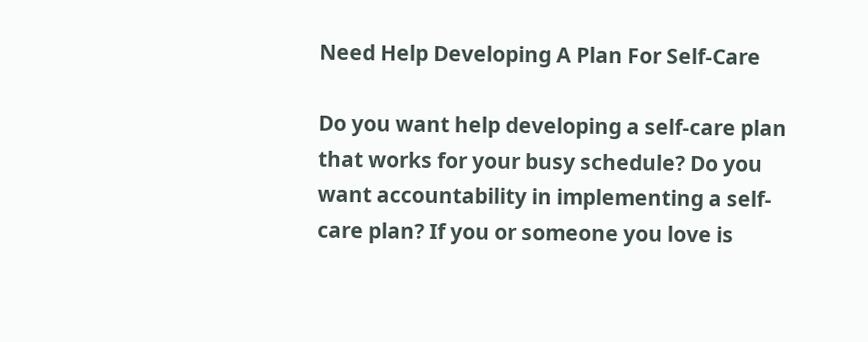Need Help Developing A Plan For Self-Care

Do you want help developing a self-care plan that works for your busy schedule? Do you want accountability in implementing a self-care plan? If you or someone you love is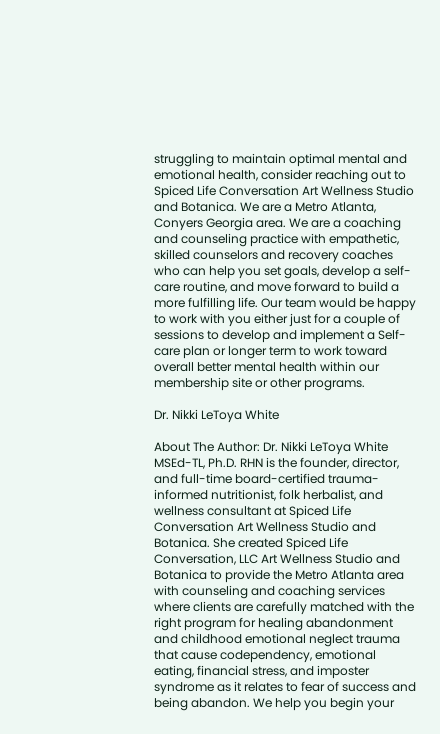struggling to maintain optimal mental and emotional health, consider reaching out to Spiced Life Conversation Art Wellness Studio and Botanica. We are a Metro Atlanta, Conyers Georgia area. We are a coaching and counseling practice with empathetic, skilled counselors and recovery coaches who can help you set goals, develop a self-care routine, and move forward to build a more fulfilling life. Our team would be happy to work with you either just for a couple of sessions to develop and implement a Self-care plan or longer term to work toward overall better mental health within our membership site or other programs.

Dr. Nikki LeToya White

About The Author: Dr. Nikki LeToya White MSEd-TL, Ph.D. RHN is the founder, director, and full-time board-certified trauma-informed nutritionist, folk herbalist, and wellness consultant at Spiced Life Conversation Art Wellness Studio and Botanica. She created Spiced Life Conversation, LLC Art Wellness Studio and Botanica to provide the Metro Atlanta area with counseling and coaching services where clients are carefully matched with the right program for healing abandonment and childhood emotional neglect trauma that cause codependency, emotional eating, financial stress, and imposter syndrome as it relates to fear of success and being abandon. We help you begin your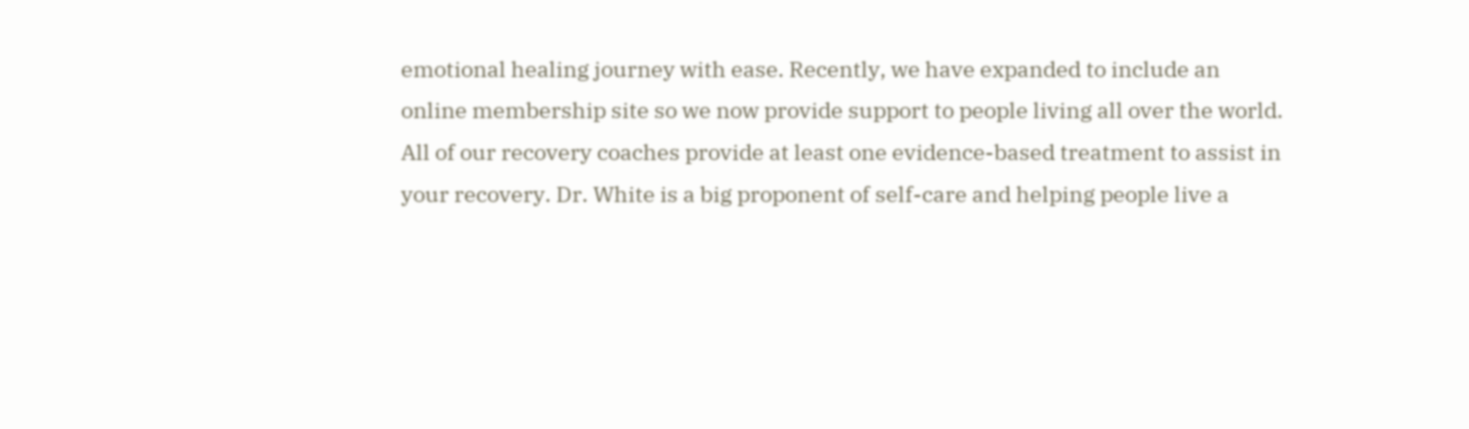emotional healing journey with ease. Recently, we have expanded to include an online membership site so we now provide support to people living all over the world. All of our recovery coaches provide at least one evidence-based treatment to assist in your recovery. Dr. White is a big proponent of self-care and helping people live a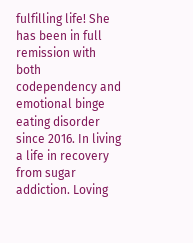fulfilling life! She has been in full remission with both codependency and emotional binge eating disorder since 2016. In living a life in recovery from sugar addiction. Loving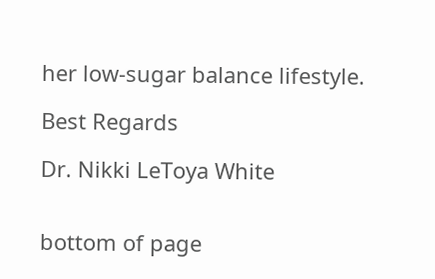her low-sugar balance lifestyle.

Best Regards

Dr. Nikki LeToya White


bottom of page